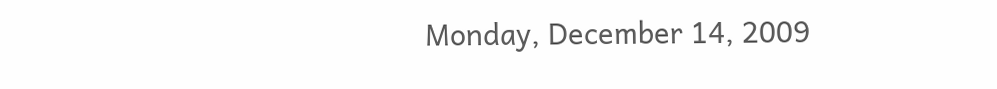Monday, December 14, 2009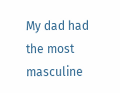My dad had the most masculine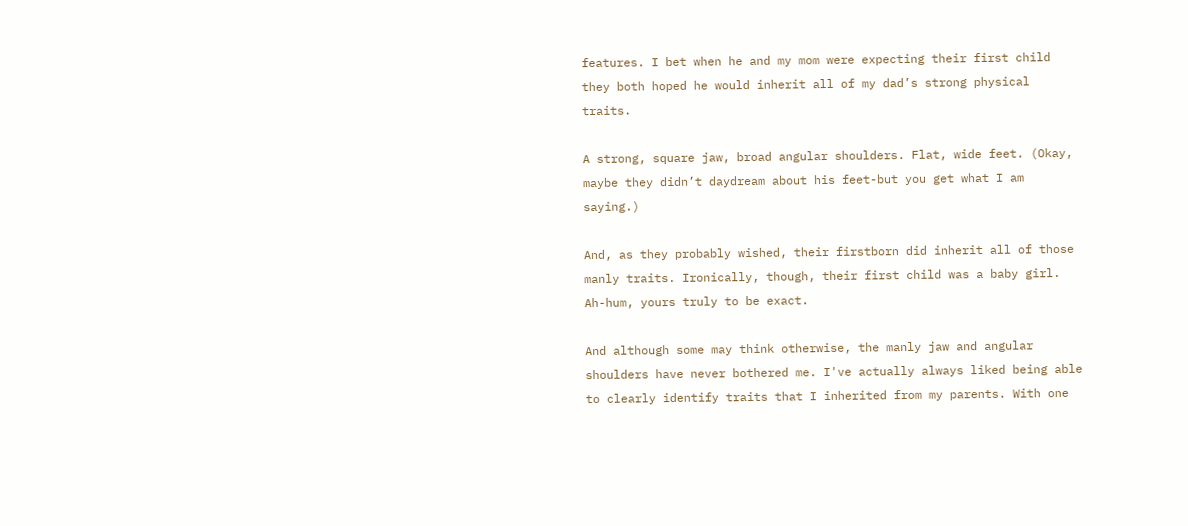features. I bet when he and my mom were expecting their first child they both hoped he would inherit all of my dad’s strong physical traits.

A strong, square jaw, broad angular shoulders. Flat, wide feet. (Okay, maybe they didn’t daydream about his feet-but you get what I am saying.)

And, as they probably wished, their firstborn did inherit all of those manly traits. Ironically, though, their first child was a baby girl. Ah-hum, yours truly to be exact.

And although some may think otherwise, the manly jaw and angular shoulders have never bothered me. I've actually always liked being able to clearly identify traits that I inherited from my parents. With one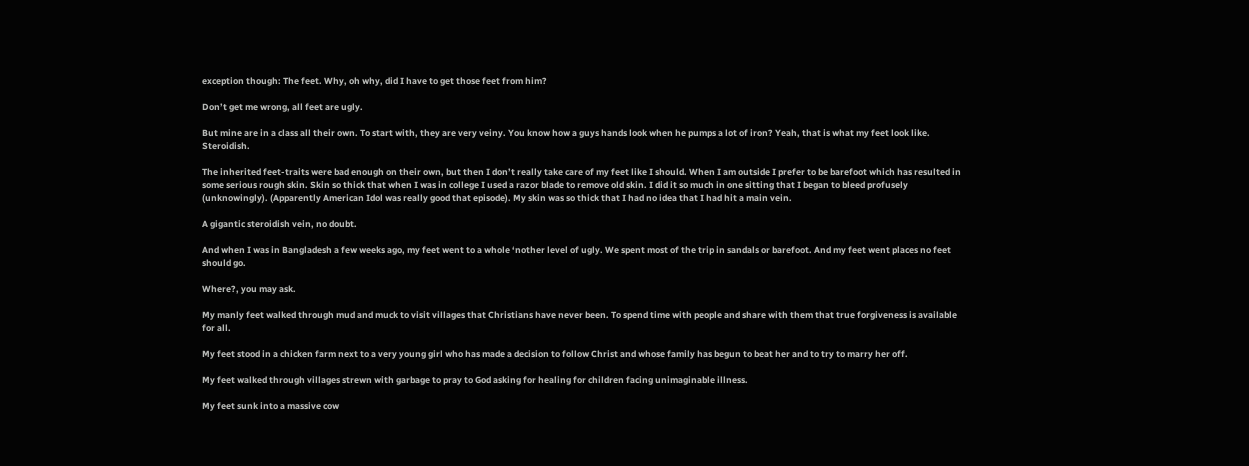exception though: The feet. Why, oh why, did I have to get those feet from him?

Don’t get me wrong, all feet are ugly.

But mine are in a class all their own. To start with, they are very veiny. You know how a guys hands look when he pumps a lot of iron? Yeah, that is what my feet look like. Steroidish.

The inherited feet-traits were bad enough on their own, but then I don’t really take care of my feet like I should. When I am outside I prefer to be barefoot which has resulted in some serious rough skin. Skin so thick that when I was in college I used a razor blade to remove old skin. I did it so much in one sitting that I began to bleed profusely (unknowingly). (Apparently American Idol was really good that episode). My skin was so thick that I had no idea that I had hit a main vein.

A gigantic steroidish vein, no doubt.

And when I was in Bangladesh a few weeks ago, my feet went to a whole ‘nother level of ugly. We spent most of the trip in sandals or barefoot. And my feet went places no feet should go.

Where?, you may ask.

My manly feet walked through mud and muck to visit villages that Christians have never been. To spend time with people and share with them that true forgiveness is available for all.

My feet stood in a chicken farm next to a very young girl who has made a decision to follow Christ and whose family has begun to beat her and to try to marry her off.

My feet walked through villages strewn with garbage to pray to God asking for healing for children facing unimaginable illness.

My feet sunk into a massive cow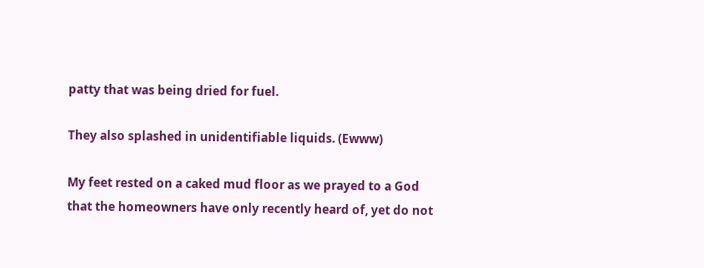patty that was being dried for fuel.

They also splashed in unidentifiable liquids. (Ewww)

My feet rested on a caked mud floor as we prayed to a God that the homeowners have only recently heard of, yet do not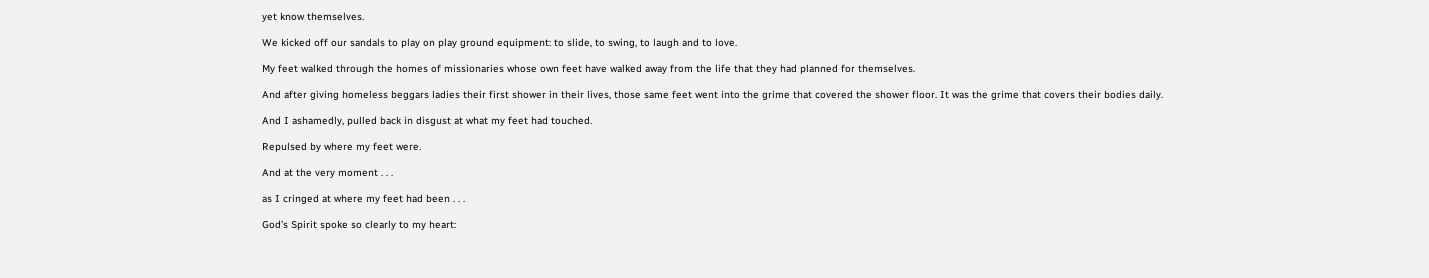yet know themselves.

We kicked off our sandals to play on play ground equipment: to slide, to swing, to laugh and to love.

My feet walked through the homes of missionaries whose own feet have walked away from the life that they had planned for themselves.

And after giving homeless beggars ladies their first shower in their lives, those same feet went into the grime that covered the shower floor. It was the grime that covers their bodies daily.

And I ashamedly, pulled back in disgust at what my feet had touched.

Repulsed by where my feet were.

And at the very moment . . .

as I cringed at where my feet had been . . .

God’s Spirit spoke so clearly to my heart: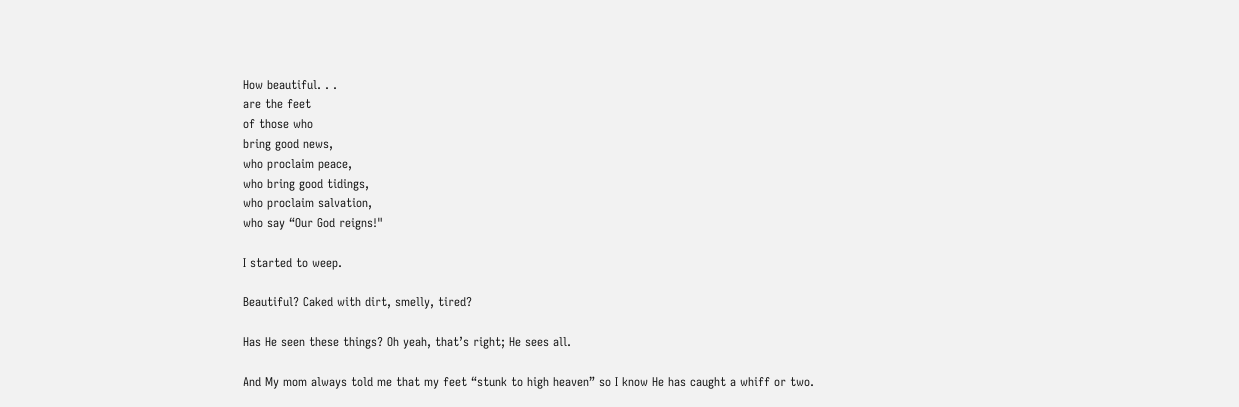How beautiful. . .
are the feet
of those who
bring good news,
who proclaim peace,
who bring good tidings,
who proclaim salvation,
who say “Our God reigns!"

I started to weep.

Beautiful? Caked with dirt, smelly, tired?

Has He seen these things? Oh yeah, that’s right; He sees all.

And My mom always told me that my feet “stunk to high heaven” so I know He has caught a whiff or two.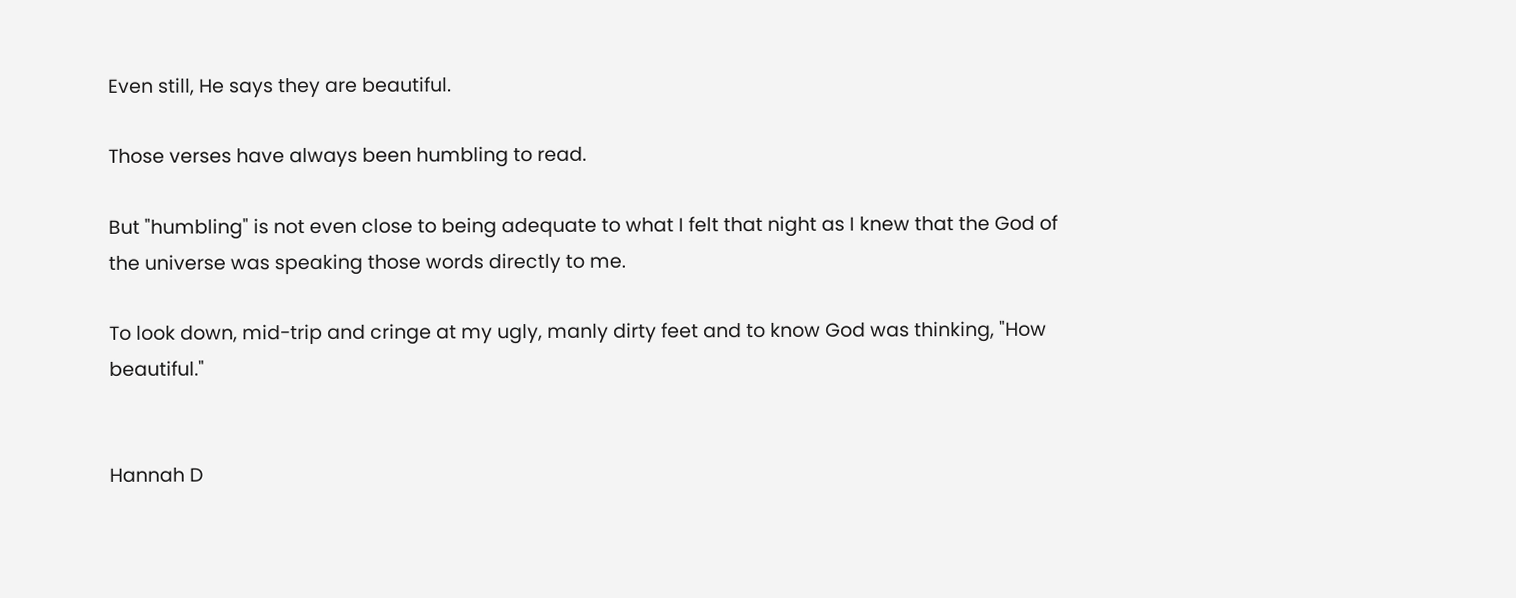Even still, He says they are beautiful.

Those verses have always been humbling to read.

But "humbling" is not even close to being adequate to what I felt that night as I knew that the God of the universe was speaking those words directly to me.

To look down, mid-trip and cringe at my ugly, manly dirty feet and to know God was thinking, "How beautiful."


Hannah D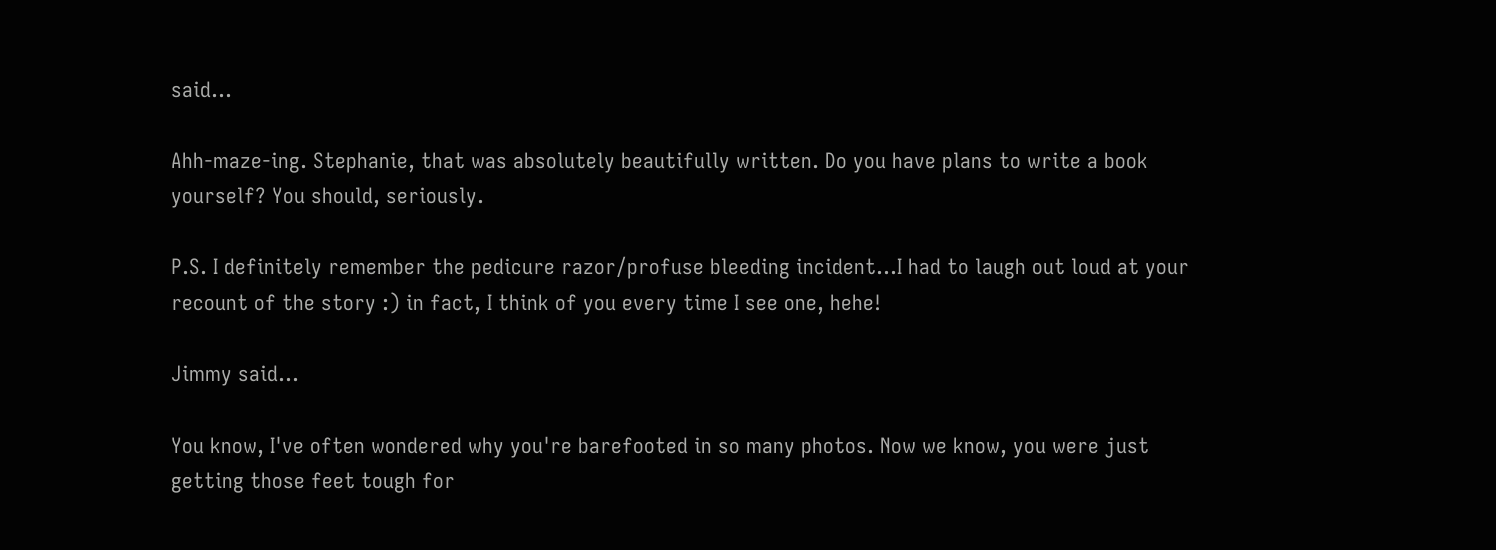said...

Ahh-maze-ing. Stephanie, that was absolutely beautifully written. Do you have plans to write a book yourself? You should, seriously.

P.S. I definitely remember the pedicure razor/profuse bleeding incident...I had to laugh out loud at your recount of the story :) in fact, I think of you every time I see one, hehe!

Jimmy said...

You know, I've often wondered why you're barefooted in so many photos. Now we know, you were just getting those feet tough for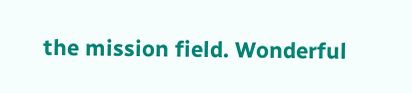the mission field. Wonderful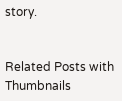story.


Related Posts with Thumbnails